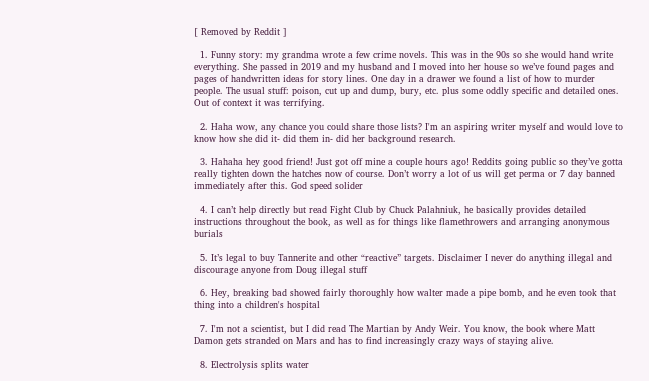[ Removed by Reddit ]

  1. Funny story: my grandma wrote a few crime novels. This was in the 90s so she would hand write everything. She passed in 2019 and my husband and I moved into her house so we’ve found pages and pages of handwritten ideas for story lines. One day in a drawer we found a list of how to murder people. The usual stuff: poison, cut up and dump, bury, etc. plus some oddly specific and detailed ones. Out of context it was terrifying.

  2. Haha wow, any chance you could share those lists? I'm an aspiring writer myself and would love to know how she did it- did them in- did her background research.

  3. Hahaha hey good friend! Just got off mine a couple hours ago! Reddits going public so they’ve gotta really tighten down the hatches now of course. Don’t worry a lot of us will get perma or 7 day banned immediately after this. God speed solider

  4. I can’t help directly but read Fight Club by Chuck Palahniuk, he basically provides detailed instructions throughout the book, as well as for things like flamethrowers and arranging anonymous burials

  5. It’s legal to buy Tannerite and other “reactive” targets. Disclaimer I never do anything illegal and discourage anyone from Doug illegal stuff

  6. Hey, breaking bad showed fairly thoroughly how walter made a pipe bomb, and he even took that thing into a children's hospital

  7. I'm not a scientist, but I did read The Martian by Andy Weir. You know, the book where Matt Damon gets stranded on Mars and has to find increasingly crazy ways of staying alive.

  8. Electrolysis splits water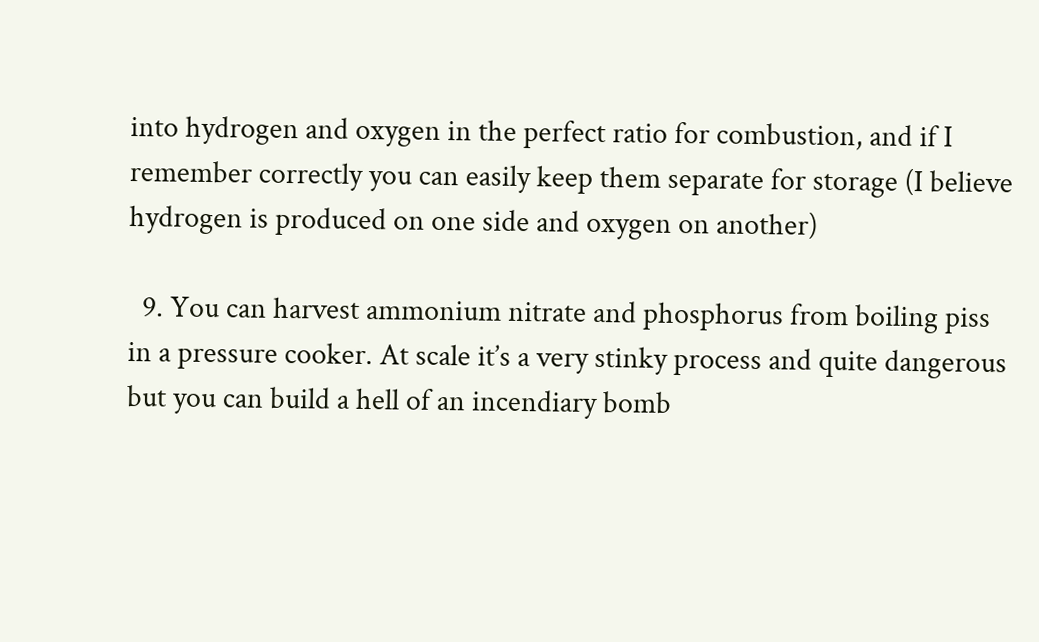into hydrogen and oxygen in the perfect ratio for combustion, and if I remember correctly you can easily keep them separate for storage (I believe hydrogen is produced on one side and oxygen on another)

  9. You can harvest ammonium nitrate and phosphorus from boiling piss in a pressure cooker. At scale it’s a very stinky process and quite dangerous but you can build a hell of an incendiary bomb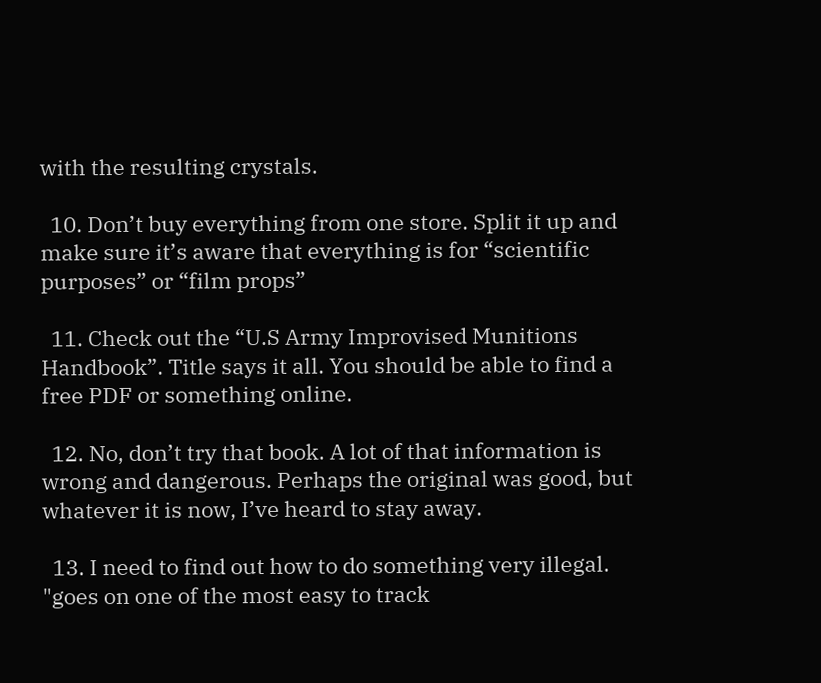with the resulting crystals.

  10. Don’t buy everything from one store. Split it up and make sure it’s aware that everything is for “scientific purposes” or “film props”

  11. Check out the “U.S Army Improvised Munitions Handbook”. Title says it all. You should be able to find a free PDF or something online.

  12. No, don’t try that book. A lot of that information is wrong and dangerous. Perhaps the original was good, but whatever it is now, I’ve heard to stay away.

  13. I need to find out how to do something very illegal. "goes on one of the most easy to track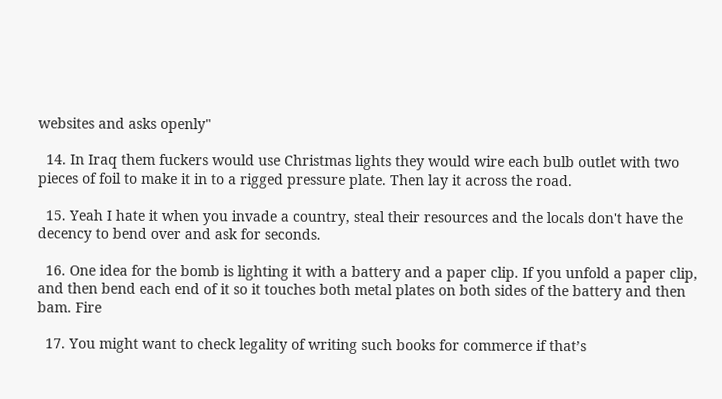websites and asks openly"

  14. In Iraq them fuckers would use Christmas lights they would wire each bulb outlet with two pieces of foil to make it in to a rigged pressure plate. Then lay it across the road.

  15. Yeah I hate it when you invade a country, steal their resources and the locals don't have the decency to bend over and ask for seconds.

  16. One idea for the bomb is lighting it with a battery and a paper clip. If you unfold a paper clip, and then bend each end of it so it touches both metal plates on both sides of the battery and then bam. Fire

  17. You might want to check legality of writing such books for commerce if that’s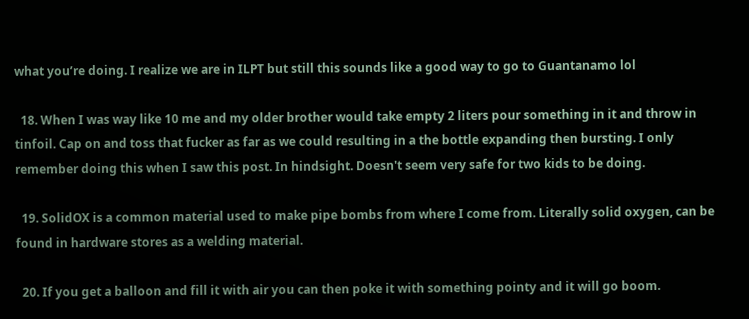what you’re doing. I realize we are in ILPT but still this sounds like a good way to go to Guantanamo lol

  18. When I was way like 10 me and my older brother would take empty 2 liters pour something in it and throw in tinfoil. Cap on and toss that fucker as far as we could resulting in a the bottle expanding then bursting. I only remember doing this when I saw this post. In hindsight. Doesn't seem very safe for two kids to be doing.

  19. SolidOX is a common material used to make pipe bombs from where I come from. Literally solid oxygen, can be found in hardware stores as a welding material.

  20. If you get a balloon and fill it with air you can then poke it with something pointy and it will go boom.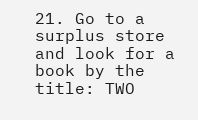21. Go to a surplus store and look for a book by the title: TWO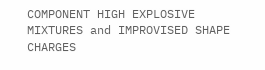COMPONENT HIGH EXPLOSIVE MIXTURES and IMPROVISED SHAPE CHARGES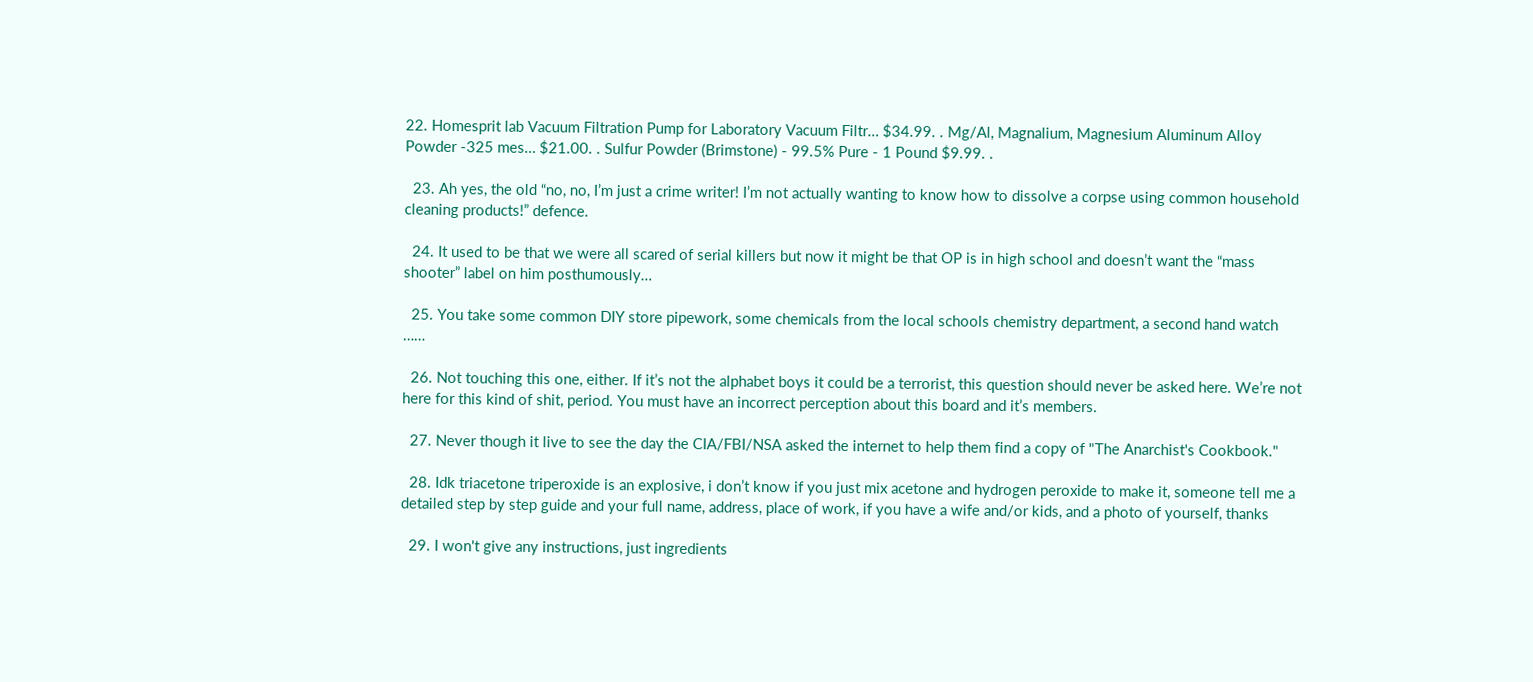22. Homesprit lab Vacuum Filtration Pump for Laboratory Vacuum Filtr… $34.99. . Mg/Al, Magnalium, Magnesium Aluminum Alloy Powder -325 mes… $21.00. . Sulfur Powder (Brimstone) - 99.5% Pure - 1 Pound $9.99. .

  23. Ah yes, the old “no, no, I’m just a crime writer! I’m not actually wanting to know how to dissolve a corpse using common household cleaning products!” defence.

  24. It used to be that we were all scared of serial killers but now it might be that OP is in high school and doesn’t want the “mass shooter” label on him posthumously…

  25. You take some common DIY store pipework, some chemicals from the local schools chemistry department, a second hand watch ……

  26. Not touching this one, either. If it’s not the alphabet boys it could be a terrorist, this question should never be asked here. We’re not here for this kind of shit, period. You must have an incorrect perception about this board and it’s members.

  27. Never though it live to see the day the CIA/FBI/NSA asked the internet to help them find a copy of "The Anarchist's Cookbook."

  28. Idk triacetone triperoxide is an explosive, i don’t know if you just mix acetone and hydrogen peroxide to make it, someone tell me a detailed step by step guide and your full name, address, place of work, if you have a wife and/or kids, and a photo of yourself, thanks

  29. I won't give any instructions, just ingredients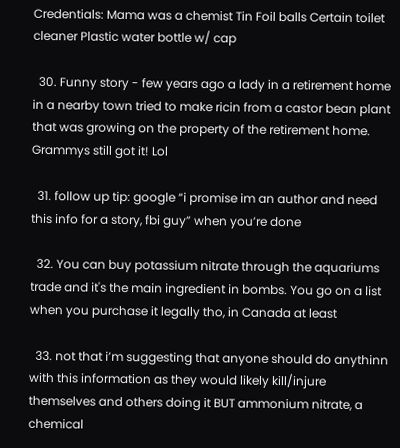Credentials: Mama was a chemist Tin Foil balls Certain toilet cleaner Plastic water bottle w/ cap

  30. Funny story - few years ago a lady in a retirement home in a nearby town tried to make ricin from a castor bean plant that was growing on the property of the retirement home. Grammys still got it! Lol

  31. follow up tip: google “i promise im an author and need this info for a story, fbi guy” when you’re done

  32. You can buy potassium nitrate through the aquariums trade and it's the main ingredient in bombs. You go on a list when you purchase it legally tho, in Canada at least

  33. not that i’m suggesting that anyone should do anythinn with this information as they would likely kill/injure themselves and others doing it BUT ammonium nitrate, a chemical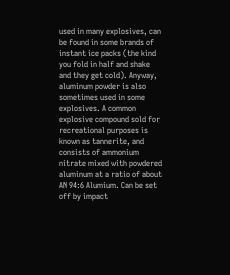used in many explosives, can be found in some brands of instant ice packs (the kind you fold in half and shake and they get cold). Anyway, aluminum powder is also sometimes used in some explosives. A common explosive compound sold for recreational purposes is known as tannerite, and consists of ammonium nitrate mixed with powdered aluminum at a ratio of about AN 94:6 Alumium. Can be set off by impact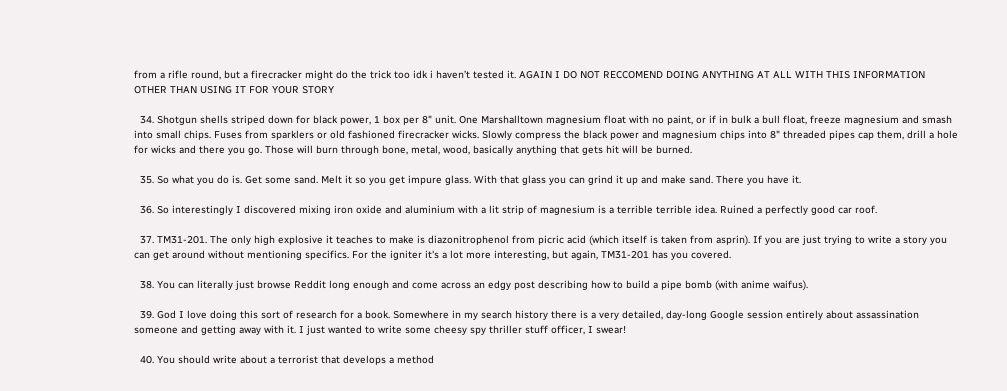from a rifle round, but a firecracker might do the trick too idk i haven’t tested it. AGAIN I DO NOT RECCOMEND DOING ANYTHING AT ALL WITH THIS INFORMATION OTHER THAN USING IT FOR YOUR STORY

  34. Shotgun shells striped down for black power, 1 box per 8" unit. One Marshalltown magnesium float with no paint, or if in bulk a bull float, freeze magnesium and smash into small chips. Fuses from sparklers or old fashioned firecracker wicks. Slowly compress the black power and magnesium chips into 8" threaded pipes cap them, drill a hole for wicks and there you go. Those will burn through bone, metal, wood, basically anything that gets hit will be burned.

  35. So what you do is. Get some sand. Melt it so you get impure glass. With that glass you can grind it up and make sand. There you have it.

  36. So interestingly I discovered mixing iron oxide and aluminium with a lit strip of magnesium is a terrible terrible idea. Ruined a perfectly good car roof.

  37. TM31-201. The only high explosive it teaches to make is diazonitrophenol from picric acid (which itself is taken from asprin). If you are just trying to write a story you can get around without mentioning specifics. For the igniter it's a lot more interesting, but again, TM31-201 has you covered.

  38. You can literally just browse Reddit long enough and come across an edgy post describing how to build a pipe bomb (with anime waifus).

  39. God I love doing this sort of research for a book. Somewhere in my search history there is a very detailed, day-long Google session entirely about assassination someone and getting away with it. I just wanted to write some cheesy spy thriller stuff officer, I swear!

  40. You should write about a terrorist that develops a method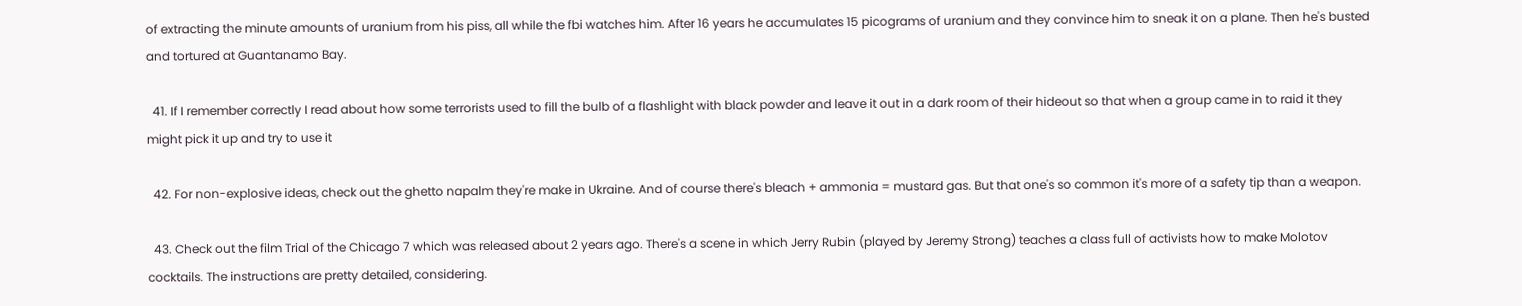of extracting the minute amounts of uranium from his piss, all while the fbi watches him. After 16 years he accumulates 15 picograms of uranium and they convince him to sneak it on a plane. Then he's busted and tortured at Guantanamo Bay.

  41. If I remember correctly I read about how some terrorists used to fill the bulb of a flashlight with black powder and leave it out in a dark room of their hideout so that when a group came in to raid it they might pick it up and try to use it

  42. For non-explosive ideas, check out the ghetto napalm they're make in Ukraine. And of course there's bleach + ammonia = mustard gas. But that one's so common it's more of a safety tip than a weapon.

  43. Check out the film Trial of the Chicago 7 which was released about 2 years ago. There's a scene in which Jerry Rubin (played by Jeremy Strong) teaches a class full of activists how to make Molotov cocktails. The instructions are pretty detailed, considering.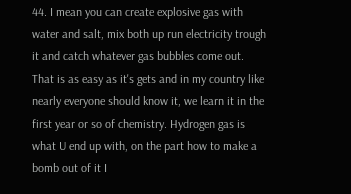44. I mean you can create explosive gas with water and salt, mix both up run electricity trough it and catch whatever gas bubbles come out. That is as easy as it's gets and in my country like nearly everyone should know it, we learn it in the first year or so of chemistry. Hydrogen gas is what U end up with, on the part how to make a bomb out of it I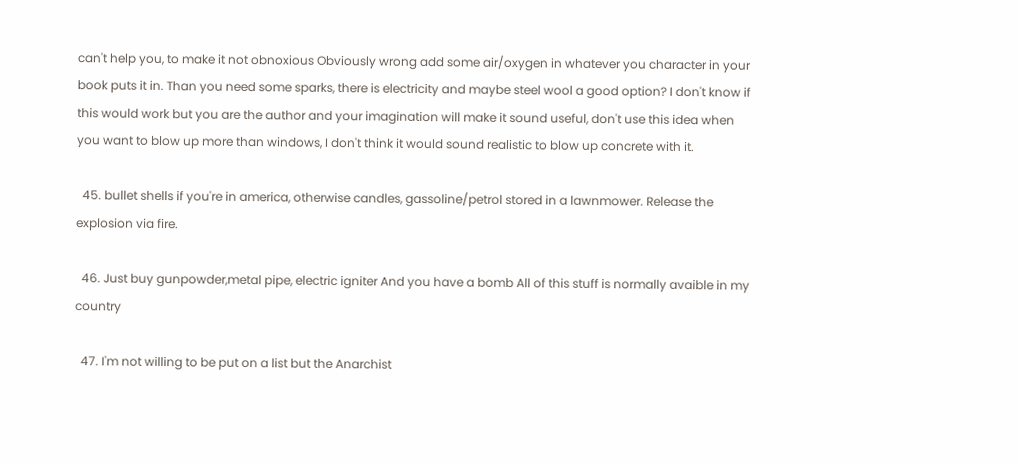can't help you, to make it not obnoxious Obviously wrong add some air/oxygen in whatever you character in your book puts it in. Than you need some sparks, there is electricity and maybe steel wool a good option? I don't know if this would work but you are the author and your imagination will make it sound useful, don't use this idea when you want to blow up more than windows, I don't think it would sound realistic to blow up concrete with it.

  45. bullet shells if you're in america, otherwise candles, gassoline/petrol stored in a lawnmower. Release the explosion via fire.

  46. Just buy gunpowder,metal pipe, electric igniter And you have a bomb All of this stuff is normally avaible in my country

  47. I'm not willing to be put on a list but the Anarchist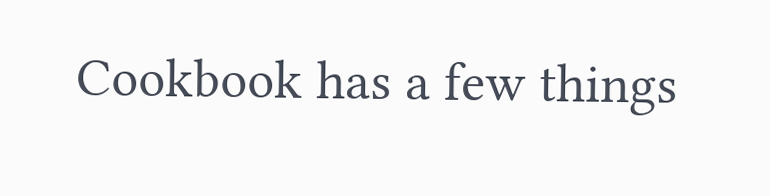Cookbook has a few things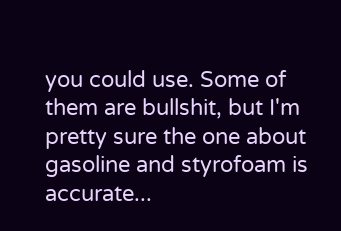you could use. Some of them are bullshit, but I'm pretty sure the one about gasoline and styrofoam is accurate...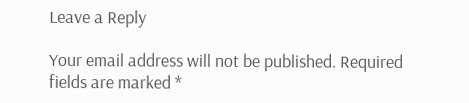Leave a Reply

Your email address will not be published. Required fields are marked *